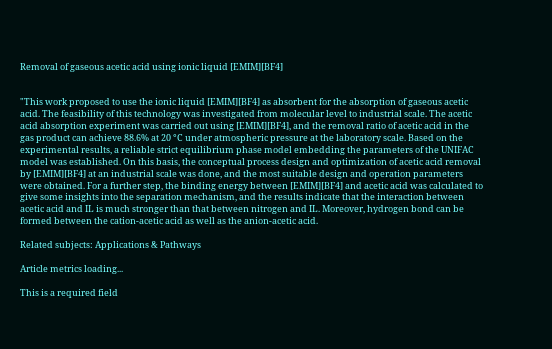Removal of gaseous acetic acid using ionic liquid [EMIM][BF4]


"This work proposed to use the ionic liquid [EMIM][BF4] as absorbent for the absorption of gaseous acetic acid. The feasibility of this technology was investigated from molecular level to industrial scale. The acetic acid absorption experiment was carried out using [EMIM][BF4], and the removal ratio of acetic acid in the gas product can achieve 88.6% at 20 °C under atmospheric pressure at the laboratory scale. Based on the experimental results, a reliable strict equilibrium phase model embedding the parameters of the UNIFAC model was established. On this basis, the conceptual process design and optimization of acetic acid removal by [EMIM][BF4] at an industrial scale was done, and the most suitable design and operation parameters were obtained. For a further step, the binding energy between [EMIM][BF4] and acetic acid was calculated to give some insights into the separation mechanism, and the results indicate that the interaction between acetic acid and IL is much stronger than that between nitrogen and IL. Moreover, hydrogen bond can be formed between the cation-acetic acid as well as the anion-acetic acid.

Related subjects: Applications & Pathways

Article metrics loading...

This is a required field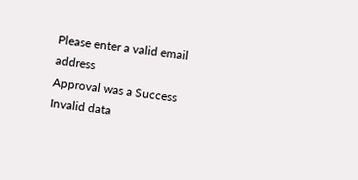Please enter a valid email address
Approval was a Success
Invalid data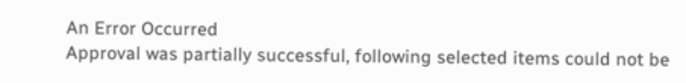An Error Occurred
Approval was partially successful, following selected items could not be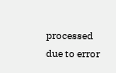processed due to error